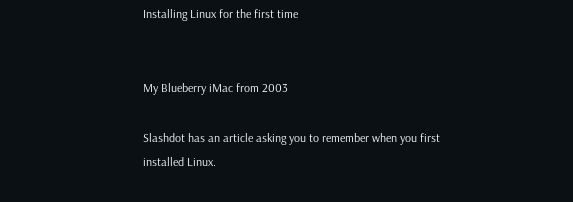Installing Linux for the first time


My Blueberry iMac from 2003

Slashdot has an article asking you to remember when you first installed Linux.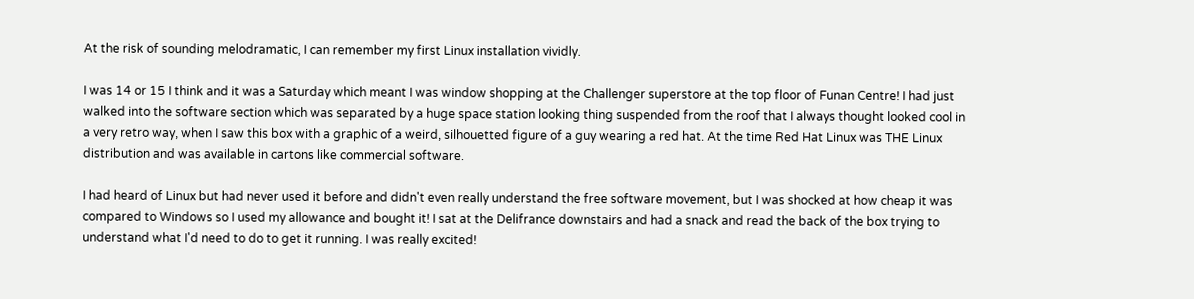At the risk of sounding melodramatic, I can remember my first Linux installation vividly.

I was 14 or 15 I think and it was a Saturday which meant I was window shopping at the Challenger superstore at the top floor of Funan Centre! I had just walked into the software section which was separated by a huge space station looking thing suspended from the roof that I always thought looked cool in a very retro way, when I saw this box with a graphic of a weird, silhouetted figure of a guy wearing a red hat. At the time Red Hat Linux was THE Linux distribution and was available in cartons like commercial software.

I had heard of Linux but had never used it before and didn't even really understand the free software movement, but I was shocked at how cheap it was compared to Windows so I used my allowance and bought it! I sat at the Delifrance downstairs and had a snack and read the back of the box trying to understand what I'd need to do to get it running. I was really excited!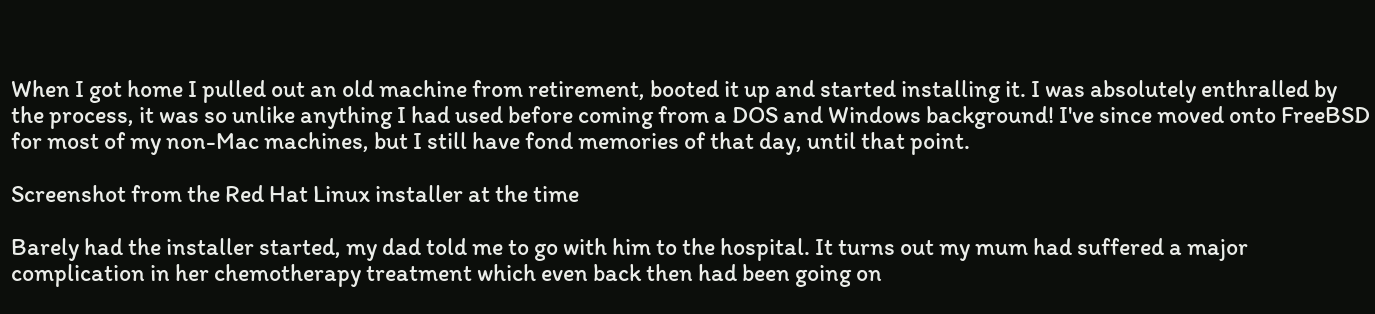When I got home I pulled out an old machine from retirement, booted it up and started installing it. I was absolutely enthralled by the process, it was so unlike anything I had used before coming from a DOS and Windows background! I've since moved onto FreeBSD for most of my non-Mac machines, but I still have fond memories of that day, until that point.

Screenshot from the Red Hat Linux installer at the time

Barely had the installer started, my dad told me to go with him to the hospital. It turns out my mum had suffered a major complication in her chemotherapy treatment which even back then had been going on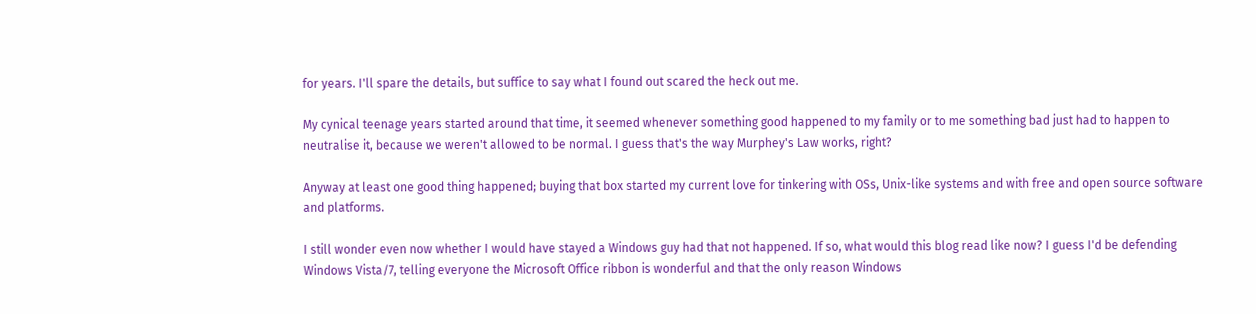for years. I'll spare the details, but suffice to say what I found out scared the heck out me.

My cynical teenage years started around that time, it seemed whenever something good happened to my family or to me something bad just had to happen to neutralise it, because we weren't allowed to be normal. I guess that's the way Murphey's Law works, right?

Anyway at least one good thing happened; buying that box started my current love for tinkering with OSs, Unix-like systems and with free and open source software and platforms.

I still wonder even now whether I would have stayed a Windows guy had that not happened. If so, what would this blog read like now? I guess I'd be defending Windows Vista/7, telling everyone the Microsoft Office ribbon is wonderful and that the only reason Windows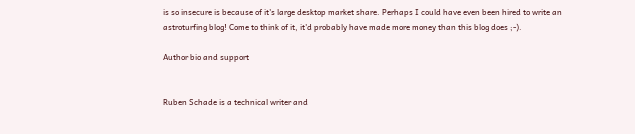is so insecure is because of it's large desktop market share. Perhaps I could have even been hired to write an astroturfing blog! Come to think of it, it'd probably have made more money than this blog does ;-).

Author bio and support


Ruben Schade is a technical writer and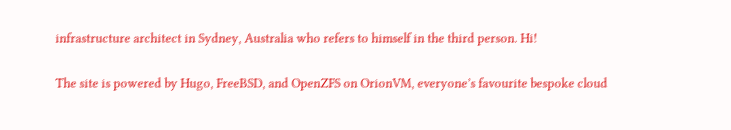infrastructure architect in Sydney, Australia who refers to himself in the third person. Hi!

The site is powered by Hugo, FreeBSD, and OpenZFS on OrionVM, everyone’s favourite bespoke cloud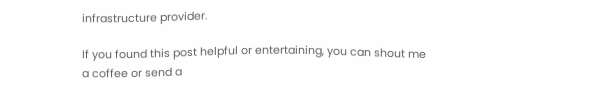infrastructure provider.

If you found this post helpful or entertaining, you can shout me a coffee or send a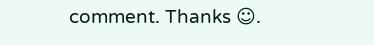comment. Thanks ☺.